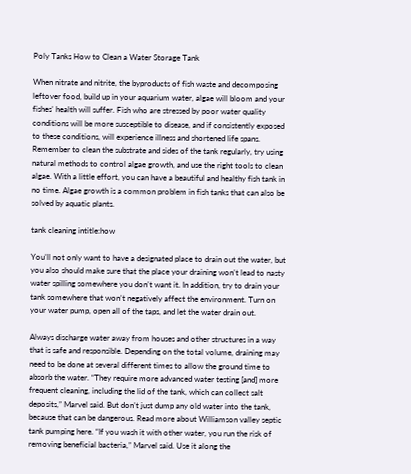Poly Tanks How to Clean a Water Storage Tank

When nitrate and nitrite, the byproducts of fish waste and decomposing leftover food, build up in your aquarium water, algae will bloom and your fishes’ health will suffer. Fish who are stressed by poor water quality conditions will be more susceptible to disease, and if consistently exposed to these conditions, will experience illness and shortened life spans. Remember to clean the substrate and sides of the tank regularly, try using natural methods to control algae growth, and use the right tools to clean algae. With a little effort, you can have a beautiful and healthy fish tank in no time. Algae growth is a common problem in fish tanks that can also be solved by aquatic plants.

tank cleaning intitle:how

You’ll not only want to have a designated place to drain out the water, but you also should make sure that the place your draining won’t lead to nasty water spilling somewhere you don’t want it. In addition, try to drain your tank somewhere that won’t negatively affect the environment. Turn on your water pump, open all of the taps, and let the water drain out.

Always discharge water away from houses and other structures in a way that is safe and responsible. Depending on the total volume, draining may need to be done at several different times to allow the ground time to absorb the water. “They require more advanced water testing [and] more frequent cleaning, including the lid of the tank, which can collect salt deposits,” Marvel said. But don’t just dump any old water into the tank, because that can be dangerous. Read more about Williamson valley septic tank pumping here. “If you wash it with other water, you run the risk of removing beneficial bacteria,” Marvel said. Use it along the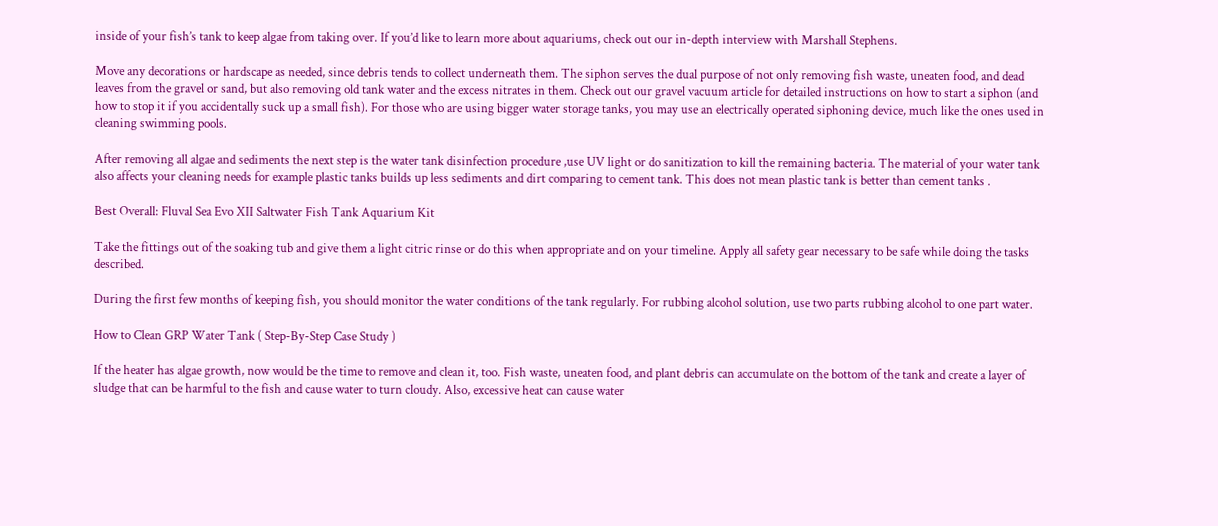inside of your fish’s tank to keep algae from taking over. If you’d like to learn more about aquariums, check out our in-depth interview with Marshall Stephens.

Move any decorations or hardscape as needed, since debris tends to collect underneath them. The siphon serves the dual purpose of not only removing fish waste, uneaten food, and dead leaves from the gravel or sand, but also removing old tank water and the excess nitrates in them. Check out our gravel vacuum article for detailed instructions on how to start a siphon (and how to stop it if you accidentally suck up a small fish). For those who are using bigger water storage tanks, you may use an electrically operated siphoning device, much like the ones used in cleaning swimming pools.

After removing all algae and sediments the next step is the water tank disinfection procedure ,use UV light or do sanitization to kill the remaining bacteria. The material of your water tank also affects your cleaning needs for example plastic tanks builds up less sediments and dirt comparing to cement tank. This does not mean plastic tank is better than cement tanks .

Best Overall: Fluval Sea Evo XII Saltwater Fish Tank Aquarium Kit

Take the fittings out of the soaking tub and give them a light citric rinse or do this when appropriate and on your timeline. Apply all safety gear necessary to be safe while doing the tasks described.

During the first few months of keeping fish, you should monitor the water conditions of the tank regularly. For rubbing alcohol solution, use two parts rubbing alcohol to one part water.

How to Clean GRP Water Tank ( Step-By-Step Case Study )

If the heater has algae growth, now would be the time to remove and clean it, too. Fish waste, uneaten food, and plant debris can accumulate on the bottom of the tank and create a layer of sludge that can be harmful to the fish and cause water to turn cloudy. Also, excessive heat can cause water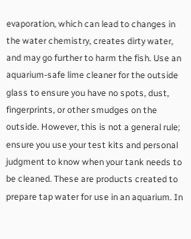evaporation, which can lead to changes in the water chemistry, creates dirty water, and may go further to harm the fish. Use an aquarium-safe lime cleaner for the outside glass to ensure you have no spots, dust, fingerprints, or other smudges on the outside. However, this is not a general rule; ensure you use your test kits and personal judgment to know when your tank needs to be cleaned. These are products created to prepare tap water for use in an aquarium. In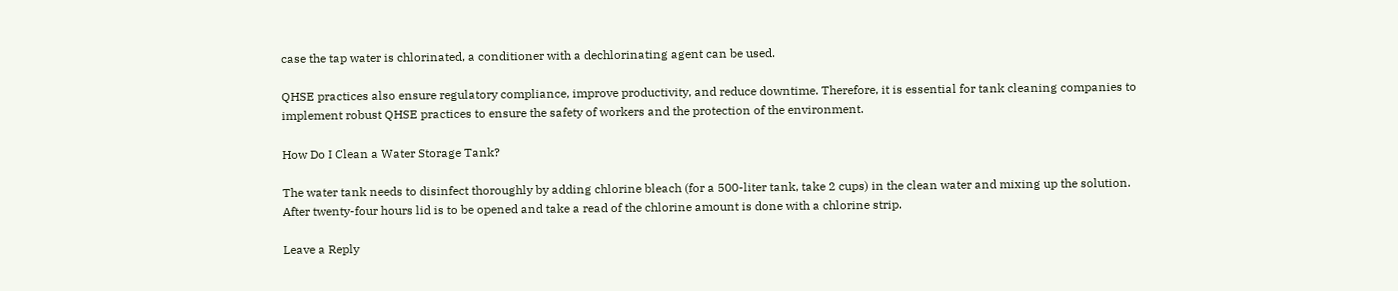case the tap water is chlorinated, a conditioner with a dechlorinating agent can be used.

QHSE practices also ensure regulatory compliance, improve productivity, and reduce downtime. Therefore, it is essential for tank cleaning companies to implement robust QHSE practices to ensure the safety of workers and the protection of the environment.

How Do I Clean a Water Storage Tank?

The water tank needs to disinfect thoroughly by adding chlorine bleach (for a 500-liter tank, take 2 cups) in the clean water and mixing up the solution. After twenty-four hours lid is to be opened and take a read of the chlorine amount is done with a chlorine strip.

Leave a Reply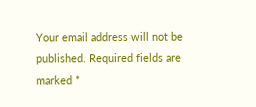Your email address will not be published. Required fields are marked *